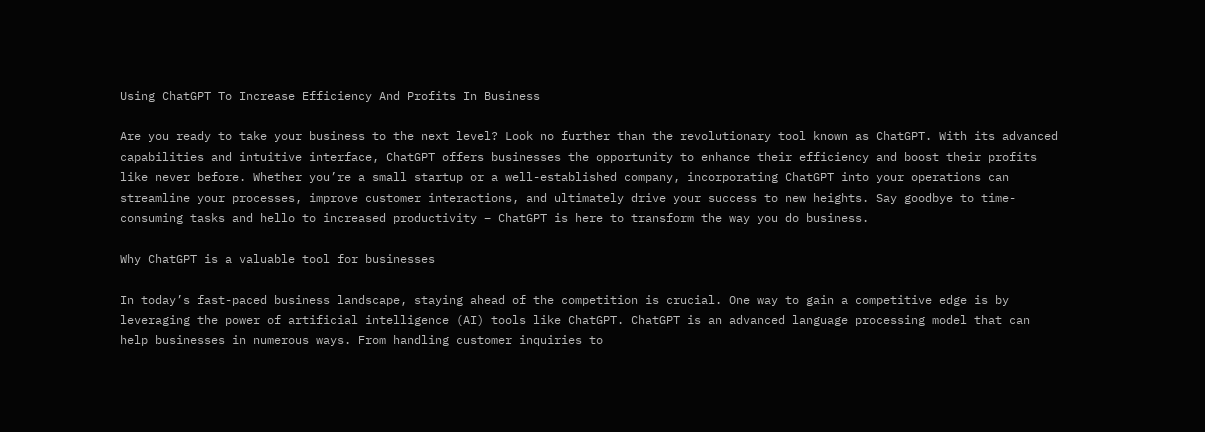Using ChatGPT To Increase Efficiency And Profits In Business

Are you ready to take your business to the next level? Look no further than the revolutionary tool known as ChatGPT. With its advanced capabilities and intuitive interface, ChatGPT offers businesses the opportunity to enhance their efficiency and boost their profits like never before. Whether you’re a small startup or a well-established company, incorporating ChatGPT into your operations can streamline your processes, improve customer interactions, and ultimately drive your success to new heights. Say goodbye to time-consuming tasks and hello to increased productivity – ChatGPT is here to transform the way you do business.

Why ChatGPT is a valuable tool for businesses

In today’s fast-paced business landscape, staying ahead of the competition is crucial. One way to gain a competitive edge is by leveraging the power of artificial intelligence (AI) tools like ChatGPT. ChatGPT is an advanced language processing model that can help businesses in numerous ways. From handling customer inquiries to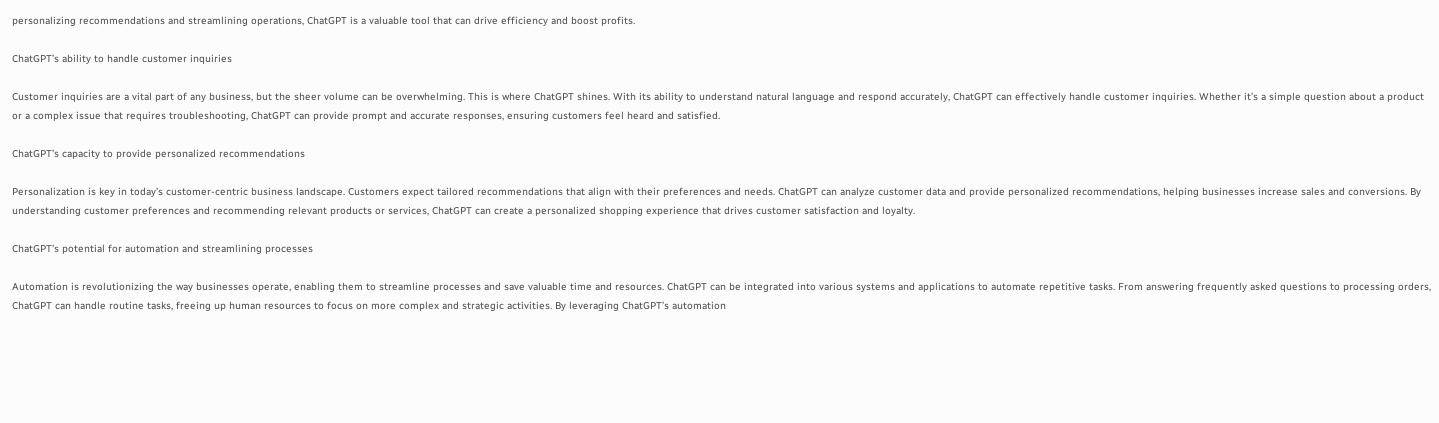personalizing recommendations and streamlining operations, ChatGPT is a valuable tool that can drive efficiency and boost profits.

ChatGPT’s ability to handle customer inquiries

Customer inquiries are a vital part of any business, but the sheer volume can be overwhelming. This is where ChatGPT shines. With its ability to understand natural language and respond accurately, ChatGPT can effectively handle customer inquiries. Whether it’s a simple question about a product or a complex issue that requires troubleshooting, ChatGPT can provide prompt and accurate responses, ensuring customers feel heard and satisfied.

ChatGPT’s capacity to provide personalized recommendations

Personalization is key in today’s customer-centric business landscape. Customers expect tailored recommendations that align with their preferences and needs. ChatGPT can analyze customer data and provide personalized recommendations, helping businesses increase sales and conversions. By understanding customer preferences and recommending relevant products or services, ChatGPT can create a personalized shopping experience that drives customer satisfaction and loyalty.

ChatGPT’s potential for automation and streamlining processes

Automation is revolutionizing the way businesses operate, enabling them to streamline processes and save valuable time and resources. ChatGPT can be integrated into various systems and applications to automate repetitive tasks. From answering frequently asked questions to processing orders, ChatGPT can handle routine tasks, freeing up human resources to focus on more complex and strategic activities. By leveraging ChatGPT’s automation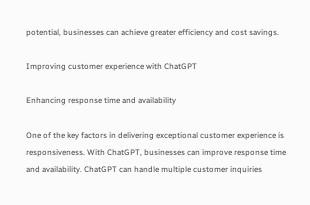potential, businesses can achieve greater efficiency and cost savings.

Improving customer experience with ChatGPT

Enhancing response time and availability

One of the key factors in delivering exceptional customer experience is responsiveness. With ChatGPT, businesses can improve response time and availability. ChatGPT can handle multiple customer inquiries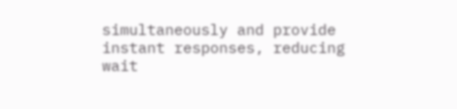simultaneously and provide instant responses, reducing wait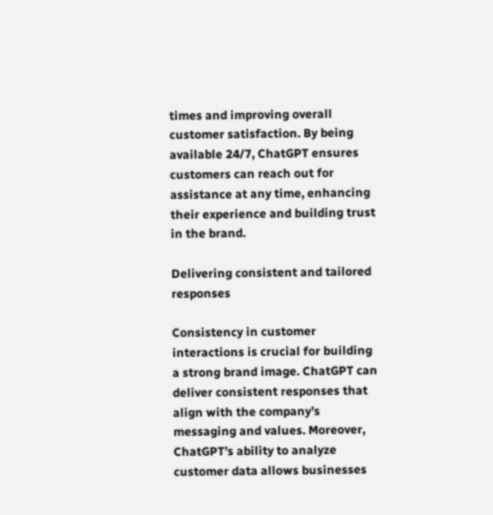times and improving overall customer satisfaction. By being available 24/7, ChatGPT ensures customers can reach out for assistance at any time, enhancing their experience and building trust in the brand.

Delivering consistent and tailored responses

Consistency in customer interactions is crucial for building a strong brand image. ChatGPT can deliver consistent responses that align with the company’s messaging and values. Moreover, ChatGPT’s ability to analyze customer data allows businesses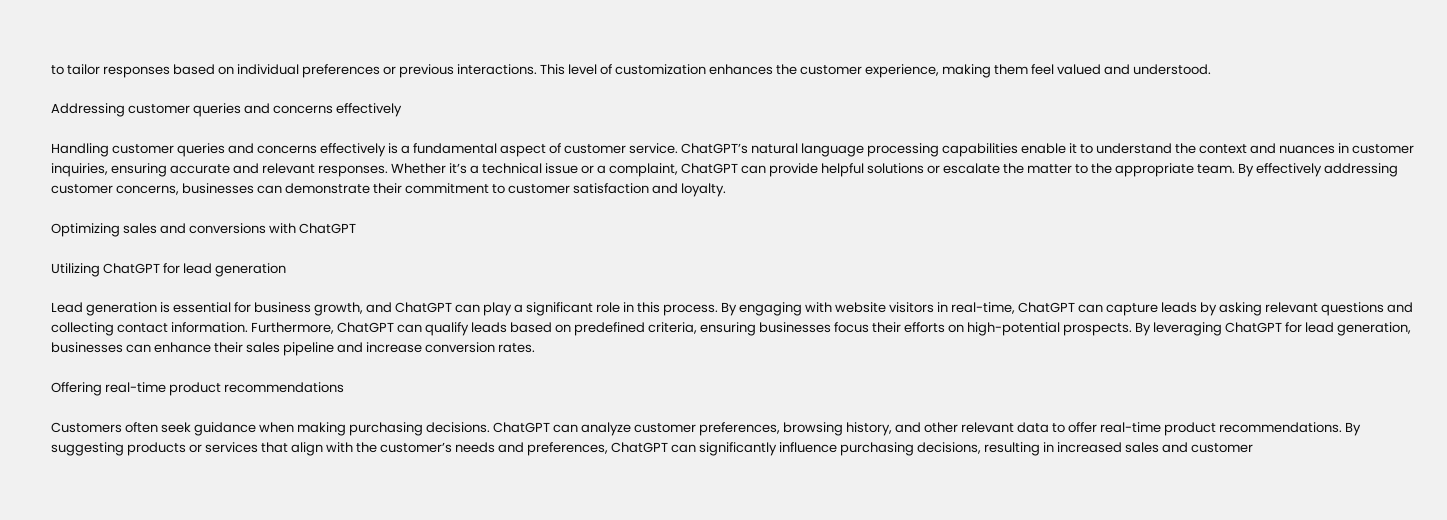to tailor responses based on individual preferences or previous interactions. This level of customization enhances the customer experience, making them feel valued and understood.

Addressing customer queries and concerns effectively

Handling customer queries and concerns effectively is a fundamental aspect of customer service. ChatGPT’s natural language processing capabilities enable it to understand the context and nuances in customer inquiries, ensuring accurate and relevant responses. Whether it’s a technical issue or a complaint, ChatGPT can provide helpful solutions or escalate the matter to the appropriate team. By effectively addressing customer concerns, businesses can demonstrate their commitment to customer satisfaction and loyalty.

Optimizing sales and conversions with ChatGPT

Utilizing ChatGPT for lead generation

Lead generation is essential for business growth, and ChatGPT can play a significant role in this process. By engaging with website visitors in real-time, ChatGPT can capture leads by asking relevant questions and collecting contact information. Furthermore, ChatGPT can qualify leads based on predefined criteria, ensuring businesses focus their efforts on high-potential prospects. By leveraging ChatGPT for lead generation, businesses can enhance their sales pipeline and increase conversion rates.

Offering real-time product recommendations

Customers often seek guidance when making purchasing decisions. ChatGPT can analyze customer preferences, browsing history, and other relevant data to offer real-time product recommendations. By suggesting products or services that align with the customer’s needs and preferences, ChatGPT can significantly influence purchasing decisions, resulting in increased sales and customer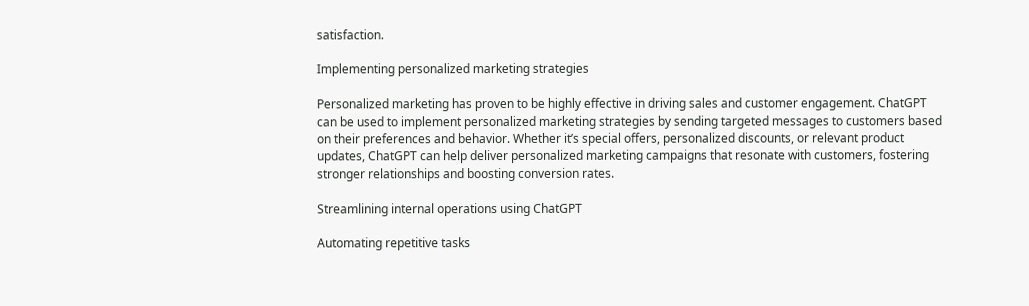satisfaction.

Implementing personalized marketing strategies

Personalized marketing has proven to be highly effective in driving sales and customer engagement. ChatGPT can be used to implement personalized marketing strategies by sending targeted messages to customers based on their preferences and behavior. Whether it’s special offers, personalized discounts, or relevant product updates, ChatGPT can help deliver personalized marketing campaigns that resonate with customers, fostering stronger relationships and boosting conversion rates.

Streamlining internal operations using ChatGPT

Automating repetitive tasks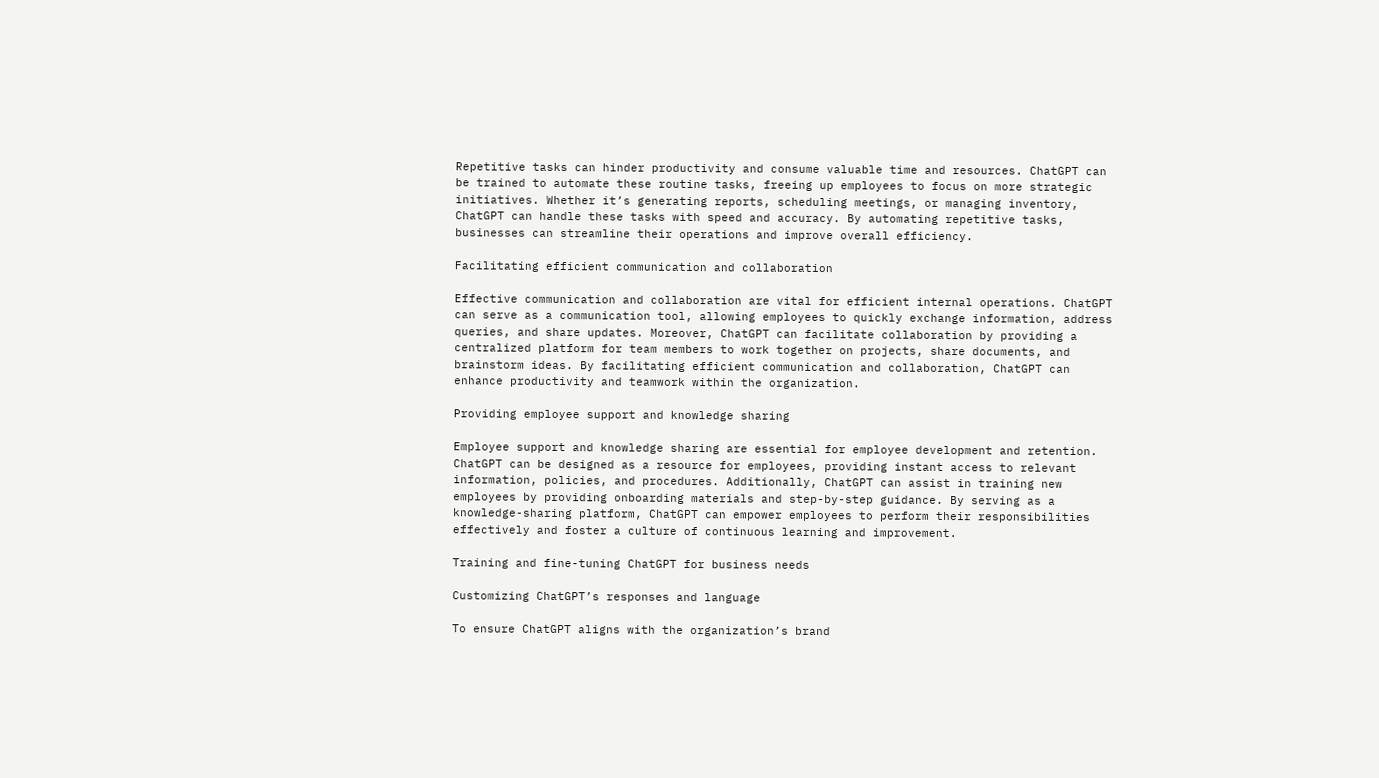Repetitive tasks can hinder productivity and consume valuable time and resources. ChatGPT can be trained to automate these routine tasks, freeing up employees to focus on more strategic initiatives. Whether it’s generating reports, scheduling meetings, or managing inventory, ChatGPT can handle these tasks with speed and accuracy. By automating repetitive tasks, businesses can streamline their operations and improve overall efficiency.

Facilitating efficient communication and collaboration

Effective communication and collaboration are vital for efficient internal operations. ChatGPT can serve as a communication tool, allowing employees to quickly exchange information, address queries, and share updates. Moreover, ChatGPT can facilitate collaboration by providing a centralized platform for team members to work together on projects, share documents, and brainstorm ideas. By facilitating efficient communication and collaboration, ChatGPT can enhance productivity and teamwork within the organization.

Providing employee support and knowledge sharing

Employee support and knowledge sharing are essential for employee development and retention. ChatGPT can be designed as a resource for employees, providing instant access to relevant information, policies, and procedures. Additionally, ChatGPT can assist in training new employees by providing onboarding materials and step-by-step guidance. By serving as a knowledge-sharing platform, ChatGPT can empower employees to perform their responsibilities effectively and foster a culture of continuous learning and improvement.

Training and fine-tuning ChatGPT for business needs

Customizing ChatGPT’s responses and language

To ensure ChatGPT aligns with the organization’s brand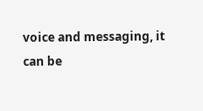voice and messaging, it can be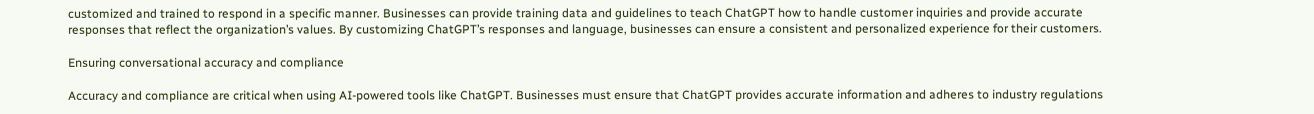customized and trained to respond in a specific manner. Businesses can provide training data and guidelines to teach ChatGPT how to handle customer inquiries and provide accurate responses that reflect the organization’s values. By customizing ChatGPT’s responses and language, businesses can ensure a consistent and personalized experience for their customers.

Ensuring conversational accuracy and compliance

Accuracy and compliance are critical when using AI-powered tools like ChatGPT. Businesses must ensure that ChatGPT provides accurate information and adheres to industry regulations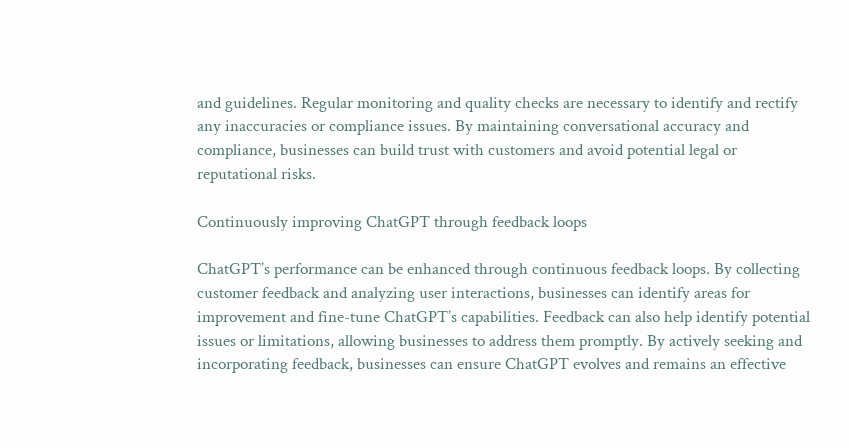and guidelines. Regular monitoring and quality checks are necessary to identify and rectify any inaccuracies or compliance issues. By maintaining conversational accuracy and compliance, businesses can build trust with customers and avoid potential legal or reputational risks.

Continuously improving ChatGPT through feedback loops

ChatGPT’s performance can be enhanced through continuous feedback loops. By collecting customer feedback and analyzing user interactions, businesses can identify areas for improvement and fine-tune ChatGPT’s capabilities. Feedback can also help identify potential issues or limitations, allowing businesses to address them promptly. By actively seeking and incorporating feedback, businesses can ensure ChatGPT evolves and remains an effective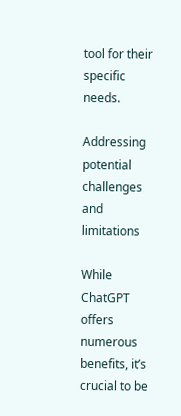tool for their specific needs.

Addressing potential challenges and limitations

While ChatGPT offers numerous benefits, it’s crucial to be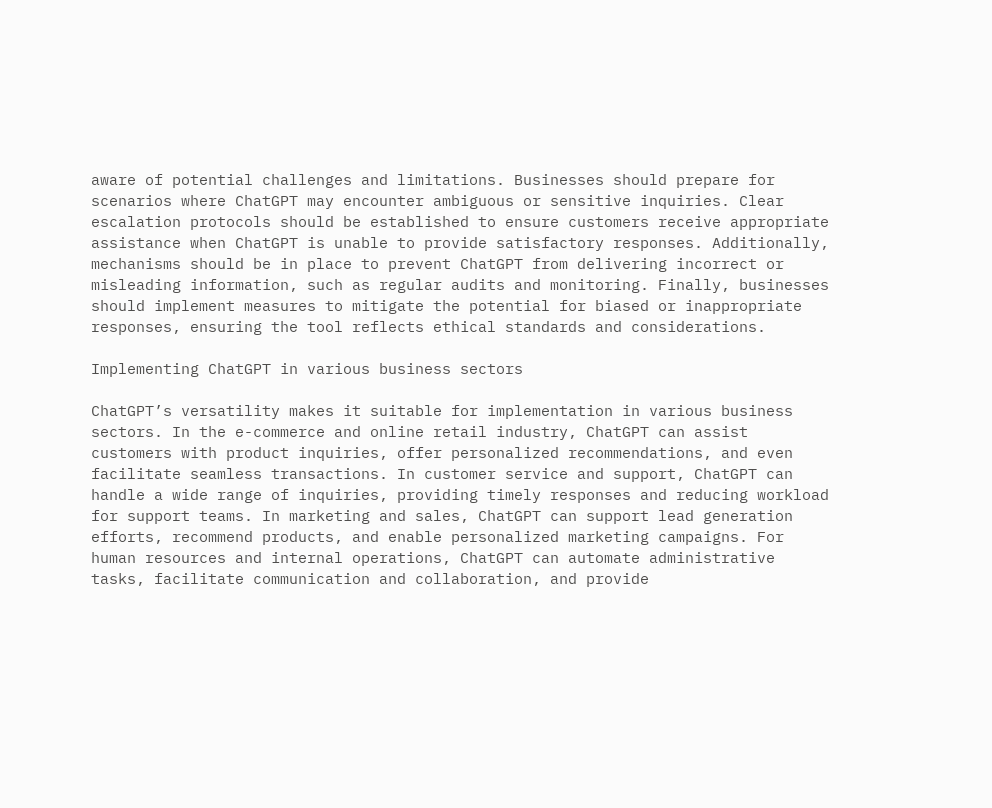aware of potential challenges and limitations. Businesses should prepare for scenarios where ChatGPT may encounter ambiguous or sensitive inquiries. Clear escalation protocols should be established to ensure customers receive appropriate assistance when ChatGPT is unable to provide satisfactory responses. Additionally, mechanisms should be in place to prevent ChatGPT from delivering incorrect or misleading information, such as regular audits and monitoring. Finally, businesses should implement measures to mitigate the potential for biased or inappropriate responses, ensuring the tool reflects ethical standards and considerations.

Implementing ChatGPT in various business sectors

ChatGPT’s versatility makes it suitable for implementation in various business sectors. In the e-commerce and online retail industry, ChatGPT can assist customers with product inquiries, offer personalized recommendations, and even facilitate seamless transactions. In customer service and support, ChatGPT can handle a wide range of inquiries, providing timely responses and reducing workload for support teams. In marketing and sales, ChatGPT can support lead generation efforts, recommend products, and enable personalized marketing campaigns. For human resources and internal operations, ChatGPT can automate administrative tasks, facilitate communication and collaboration, and provide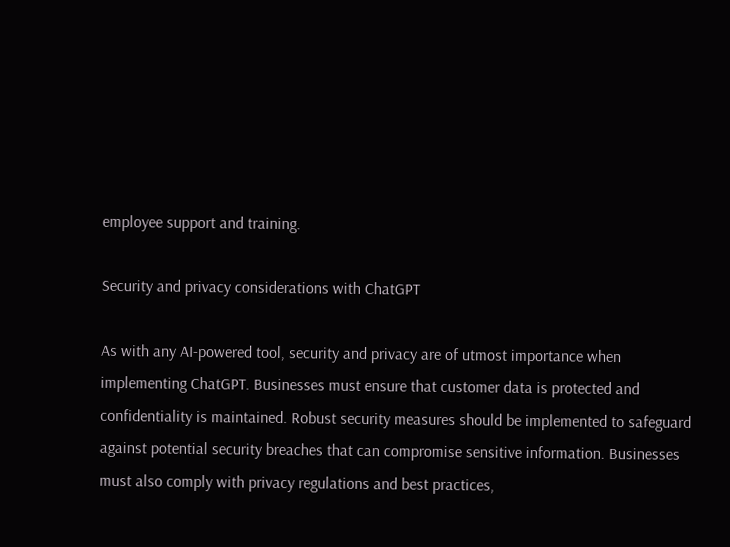employee support and training.

Security and privacy considerations with ChatGPT

As with any AI-powered tool, security and privacy are of utmost importance when implementing ChatGPT. Businesses must ensure that customer data is protected and confidentiality is maintained. Robust security measures should be implemented to safeguard against potential security breaches that can compromise sensitive information. Businesses must also comply with privacy regulations and best practices,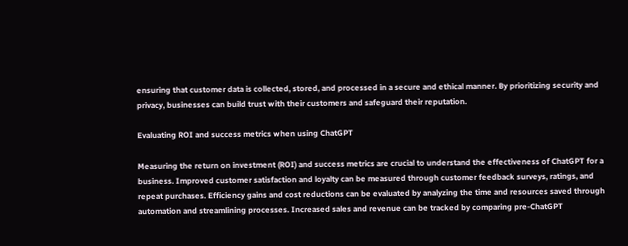ensuring that customer data is collected, stored, and processed in a secure and ethical manner. By prioritizing security and privacy, businesses can build trust with their customers and safeguard their reputation.

Evaluating ROI and success metrics when using ChatGPT

Measuring the return on investment (ROI) and success metrics are crucial to understand the effectiveness of ChatGPT for a business. Improved customer satisfaction and loyalty can be measured through customer feedback surveys, ratings, and repeat purchases. Efficiency gains and cost reductions can be evaluated by analyzing the time and resources saved through automation and streamlining processes. Increased sales and revenue can be tracked by comparing pre-ChatGPT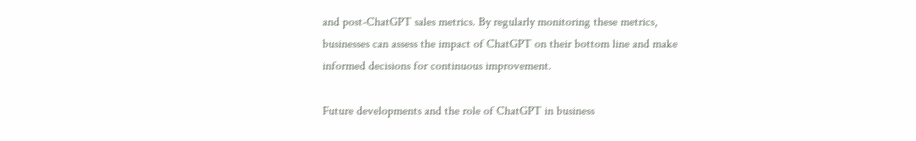and post-ChatGPT sales metrics. By regularly monitoring these metrics, businesses can assess the impact of ChatGPT on their bottom line and make informed decisions for continuous improvement.

Future developments and the role of ChatGPT in business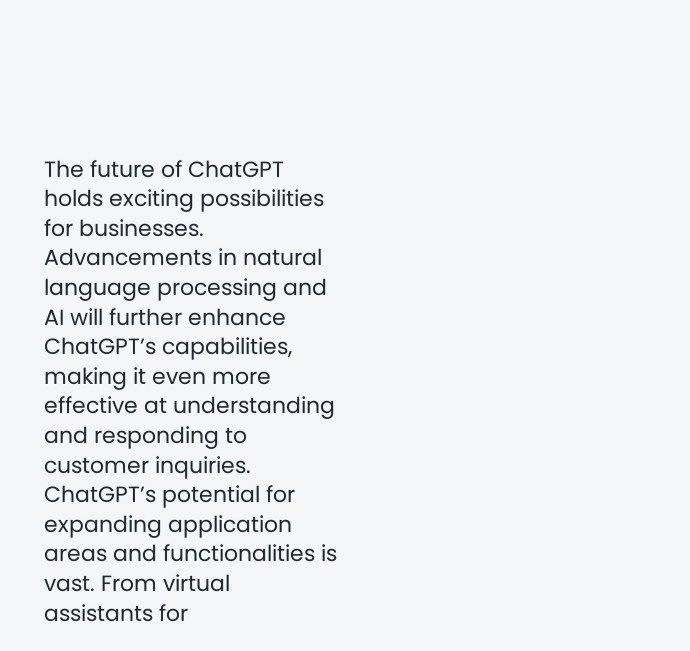The future of ChatGPT holds exciting possibilities for businesses. Advancements in natural language processing and AI will further enhance ChatGPT’s capabilities, making it even more effective at understanding and responding to customer inquiries. ChatGPT’s potential for expanding application areas and functionalities is vast. From virtual assistants for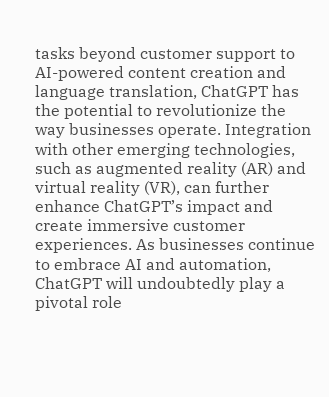tasks beyond customer support to AI-powered content creation and language translation, ChatGPT has the potential to revolutionize the way businesses operate. Integration with other emerging technologies, such as augmented reality (AR) and virtual reality (VR), can further enhance ChatGPT’s impact and create immersive customer experiences. As businesses continue to embrace AI and automation, ChatGPT will undoubtedly play a pivotal role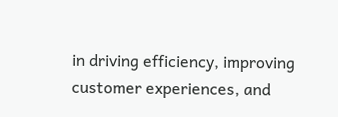in driving efficiency, improving customer experiences, and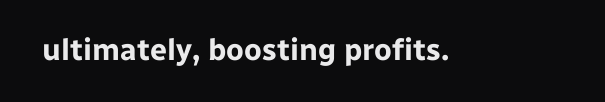ultimately, boosting profits.